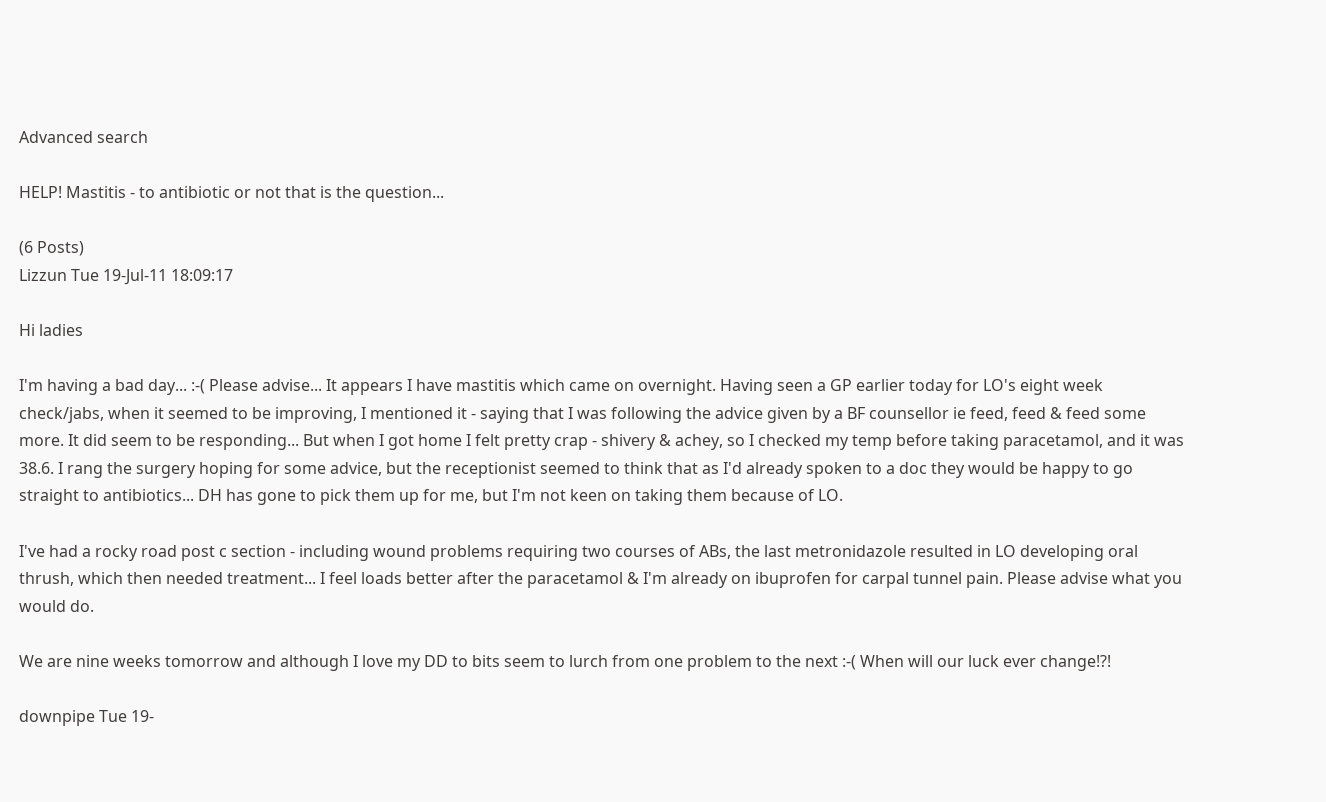Advanced search

HELP! Mastitis - to antibiotic or not that is the question...

(6 Posts)
Lizzun Tue 19-Jul-11 18:09:17

Hi ladies

I'm having a bad day... :-( Please advise... It appears I have mastitis which came on overnight. Having seen a GP earlier today for LO's eight week check/jabs, when it seemed to be improving, I mentioned it - saying that I was following the advice given by a BF counsellor ie feed, feed & feed some more. It did seem to be responding... But when I got home I felt pretty crap - shivery & achey, so I checked my temp before taking paracetamol, and it was 38.6. I rang the surgery hoping for some advice, but the receptionist seemed to think that as I'd already spoken to a doc they would be happy to go straight to antibiotics... DH has gone to pick them up for me, but I'm not keen on taking them because of LO.

I've had a rocky road post c section - including wound problems requiring two courses of ABs, the last metronidazole resulted in LO developing oral thrush, which then needed treatment... I feel loads better after the paracetamol & I'm already on ibuprofen for carpal tunnel pain. Please advise what you would do.

We are nine weeks tomorrow and although I love my DD to bits seem to lurch from one problem to the next :-( When will our luck ever change!?!

downpipe Tue 19-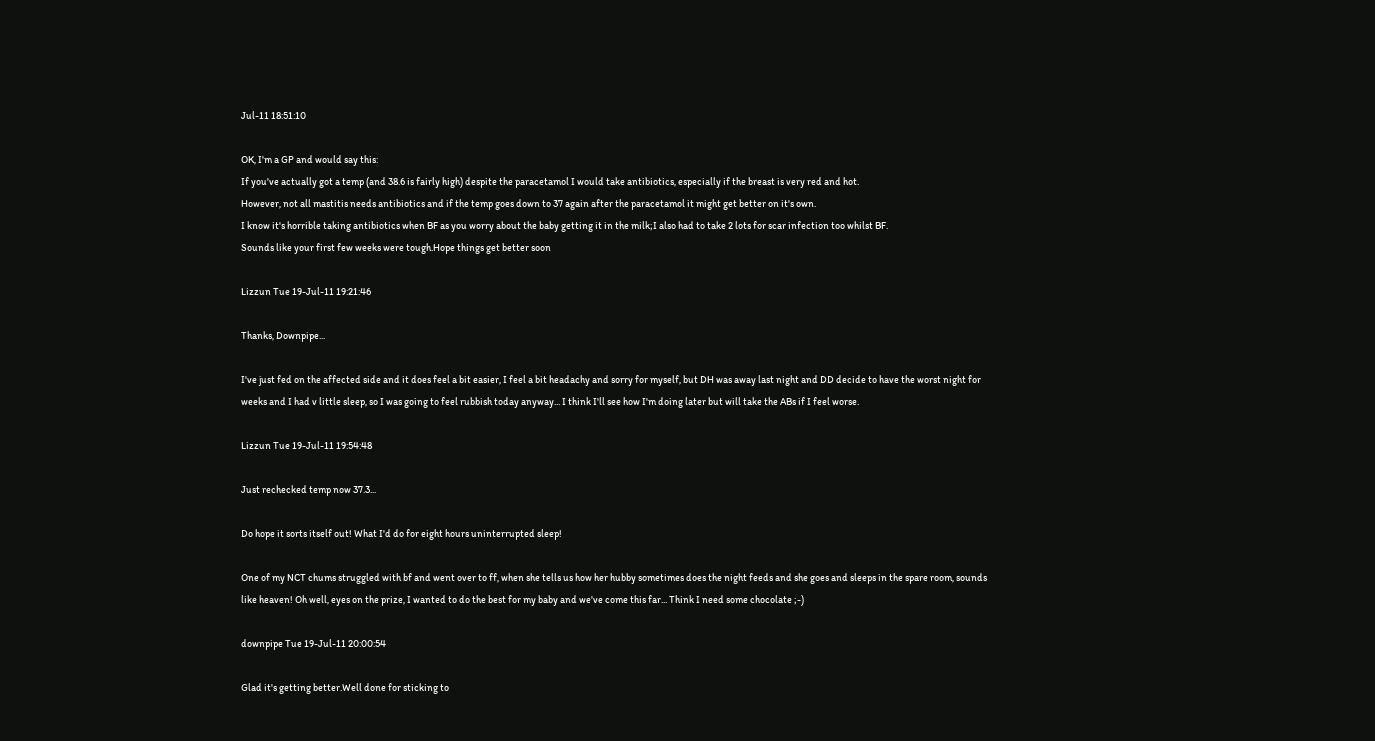Jul-11 18:51:10

OK, I'm a GP and would say this:
If you've actually got a temp (and 38.6 is fairly high) despite the paracetamol I would take antibiotics, especially if the breast is very red and hot.
However, not all mastitis needs antibiotics and if the temp goes down to 37 again after the paracetamol it might get better on it's own.
I know it's horrible taking antibiotics when BF as you worry about the baby getting it in the milk;I also had to take 2 lots for scar infection too whilst BF.
Sounds like your first few weeks were tough.Hope things get better soon

Lizzun Tue 19-Jul-11 19:21:46

Thanks, Downpipe...

I've just fed on the affected side and it does feel a bit easier, I feel a bit headachy and sorry for myself, but DH was away last night and DD decide to have the worst night for weeks and I had v little sleep, so I was going to feel rubbish today anyway... I think I'll see how I'm doing later but will take the ABs if I feel worse.

Lizzun Tue 19-Jul-11 19:54:48

Just rechecked temp now 37.3...

Do hope it sorts itself out! What I'd do for eight hours uninterrupted sleep!

One of my NCT chums struggled with bf and went over to ff, when she tells us how her hubby sometimes does the night feeds and she goes and sleeps in the spare room, sounds like heaven! Oh well, eyes on the prize, I wanted to do the best for my baby and we've come this far... Think I need some chocolate ;-)

downpipe Tue 19-Jul-11 20:00:54

Glad it's getting better.Well done for sticking to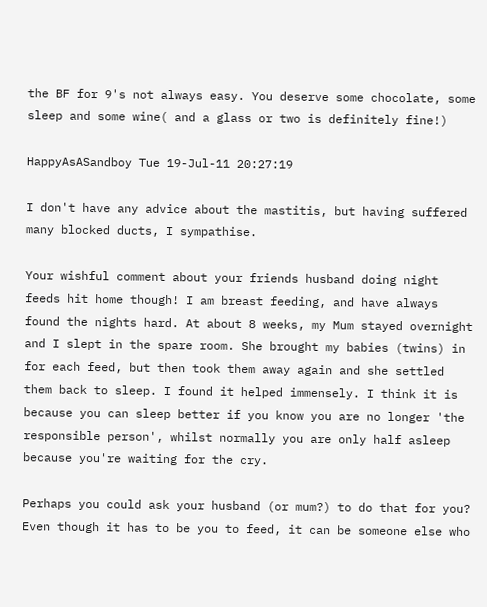the BF for 9's not always easy. You deserve some chocolate, some sleep and some wine( and a glass or two is definitely fine!)

HappyAsASandboy Tue 19-Jul-11 20:27:19

I don't have any advice about the mastitis, but having suffered many blocked ducts, I sympathise.

Your wishful comment about your friends husband doing night feeds hit home though! I am breast feeding, and have always found the nights hard. At about 8 weeks, my Mum stayed overnight and I slept in the spare room. She brought my babies (twins) in for each feed, but then took them away again and she settled them back to sleep. I found it helped immensely. I think it is because you can sleep better if you know you are no longer 'the responsible person', whilst normally you are only half asleep because you're waiting for the cry.

Perhaps you could ask your husband (or mum?) to do that for you? Even though it has to be you to feed, it can be someone else who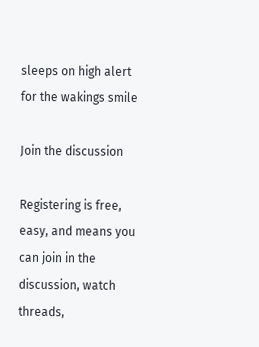sleeps on high alert for the wakings smile

Join the discussion

Registering is free, easy, and means you can join in the discussion, watch threads,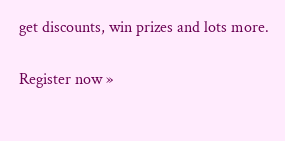get discounts, win prizes and lots more.

Register now »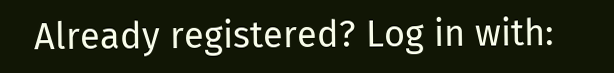Already registered? Log in with: